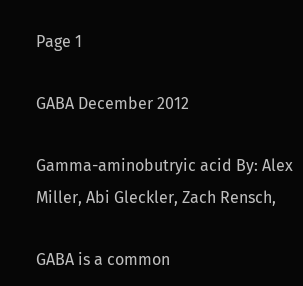Page 1

GABA December 2012

Gamma-aminobutryic acid By: Alex Miller, Abi Gleckler, Zach Rensch,

GABA is a common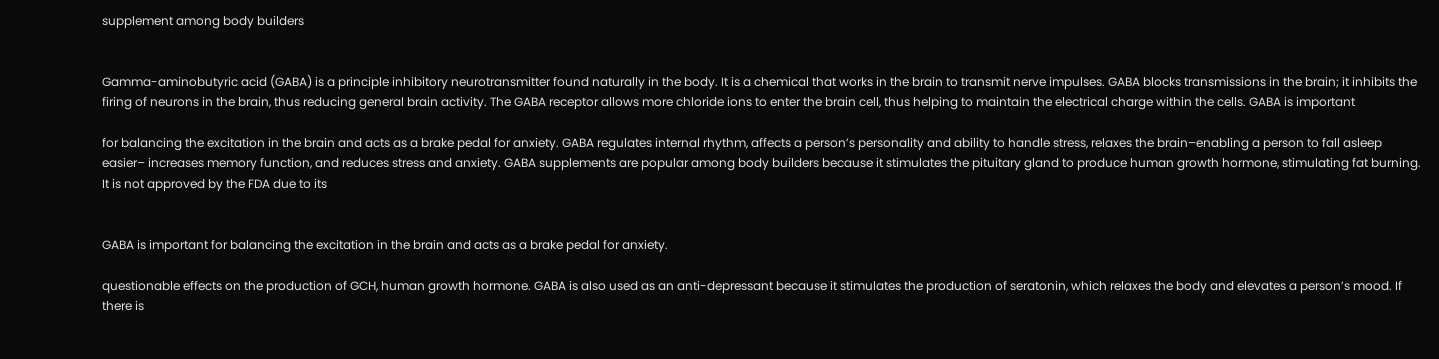supplement among body builders


Gamma-aminobutyric acid (GABA) is a principle inhibitory neurotransmitter found naturally in the body. It is a chemical that works in the brain to transmit nerve impulses. GABA blocks transmissions in the brain; it inhibits the firing of neurons in the brain, thus reducing general brain activity. The GABA receptor allows more chloride ions to enter the brain cell, thus helping to maintain the electrical charge within the cells. GABA is important

for balancing the excitation in the brain and acts as a brake pedal for anxiety. GABA regulates internal rhythm, affects a person’s personality and ability to handle stress, relaxes the brain–enabling a person to fall asleep easier– increases memory function, and reduces stress and anxiety. GABA supplements are popular among body builders because it stimulates the pituitary gland to produce human growth hormone, stimulating fat burning. It is not approved by the FDA due to its


GABA is important for balancing the excitation in the brain and acts as a brake pedal for anxiety.

questionable effects on the production of GCH, human growth hormone. GABA is also used as an anti-depressant because it stimulates the production of seratonin, which relaxes the body and elevates a person’s mood. If there is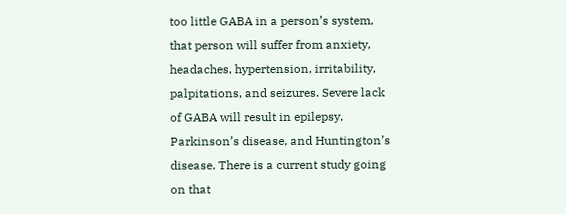too little GABA in a person’s system, that person will suffer from anxiety, headaches, hypertension, irritability, palpitations, and seizures. Severe lack of GABA will result in epilepsy, Parkinson’s disease, and Huntington’s disease. There is a current study going on that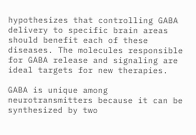hypothesizes that controlling GABA delivery to specific brain areas should benefit each of these diseases. The molecules responsible for GABA release and signaling are ideal targets for new therapies.

GABA is unique among neurotransmitters because it can be synthesized by two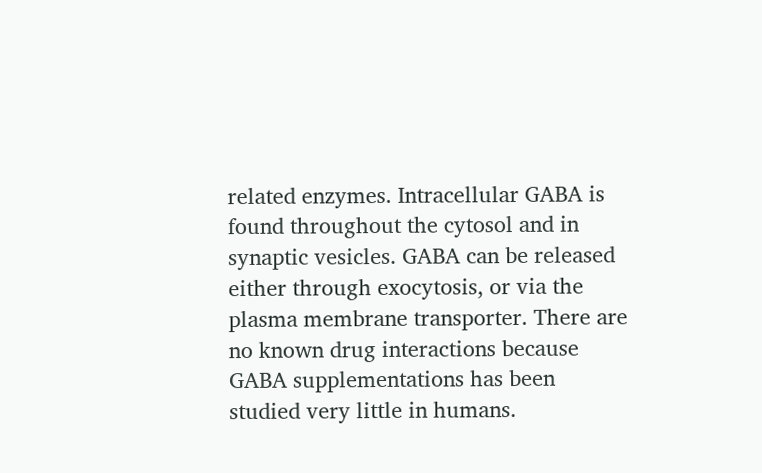related enzymes. Intracellular GABA is found throughout the cytosol and in synaptic vesicles. GABA can be released either through exocytosis, or via the plasma membrane transporter. There are no known drug interactions because GABA supplementations has been studied very little in humans.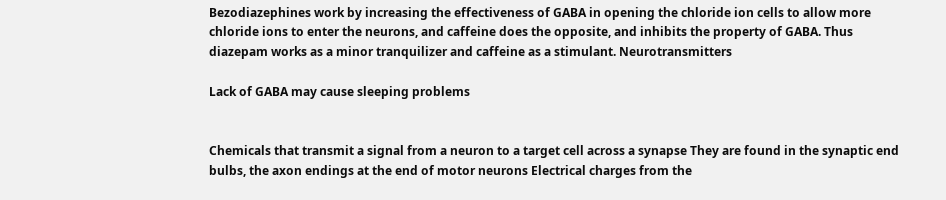Bezodiazephines work by increasing the effectiveness of GABA in opening the chloride ion cells to allow more chloride ions to enter the neurons, and caffeine does the opposite, and inhibits the property of GABA. Thus diazepam works as a minor tranquilizer and caffeine as a stimulant. Neurotransmitters

Lack of GABA may cause sleeping problems


Chemicals that transmit a signal from a neuron to a target cell across a synapse They are found in the synaptic end bulbs, the axon endings at the end of motor neurons Electrical charges from the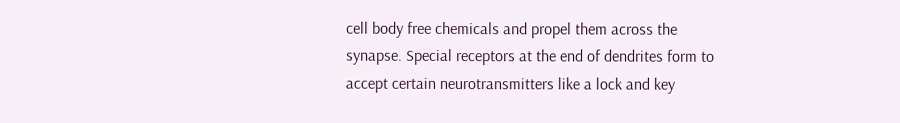cell body free chemicals and propel them across the synapse. Special receptors at the end of dendrites form to accept certain neurotransmitters like a lock and key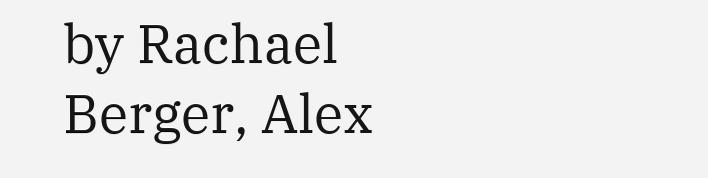by Rachael Berger, Alex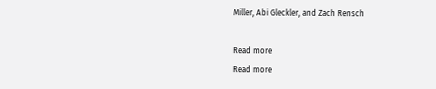Miller, Abi Gleckler, and Zach Rensch

Read more
Read more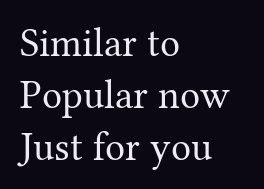Similar to
Popular now
Just for you